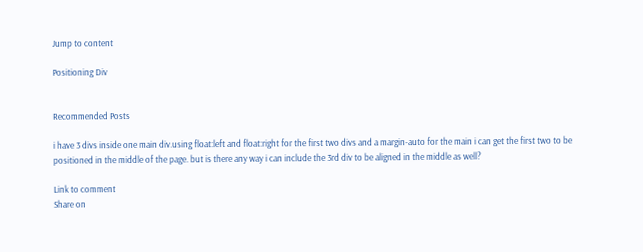Jump to content

Positioning Div


Recommended Posts

i have 3 divs inside one main div.using float:left and float:right for the first two divs and a margin-auto for the main i can get the first two to be positioned in the middle of the page. but is there any way i can include the 3rd div to be aligned in the middle as well?

Link to comment
Share on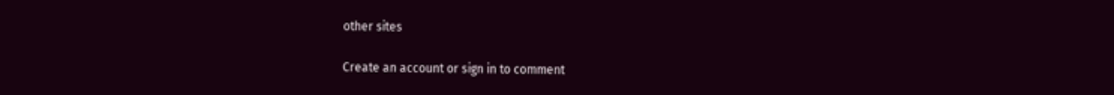other sites

Create an account or sign in to comment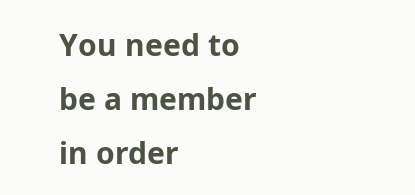You need to be a member in order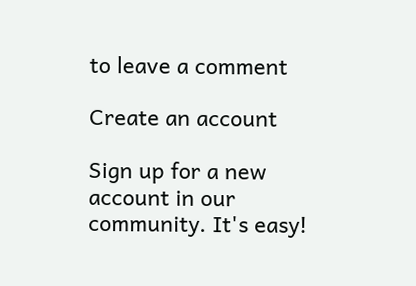to leave a comment

Create an account

Sign up for a new account in our community. It's easy!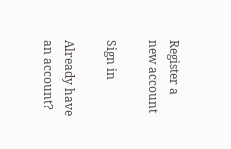Register a new account

Sign in

Already have an account?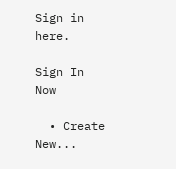Sign in here.

Sign In Now

  • Create New...